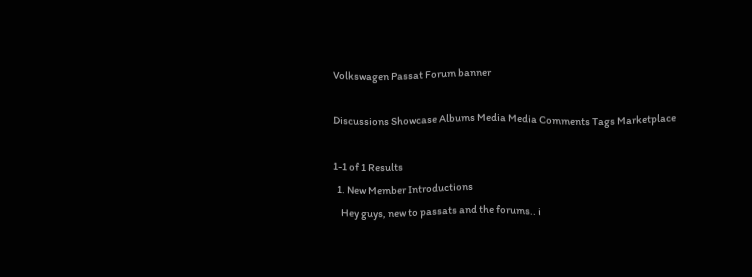Volkswagen Passat Forum banner

Discussions Showcase Albums Media Media Comments Tags Marketplace

1-1 of 1 Results
  1. New Member Introductions
    Hey guys, new to passats and the forums.. i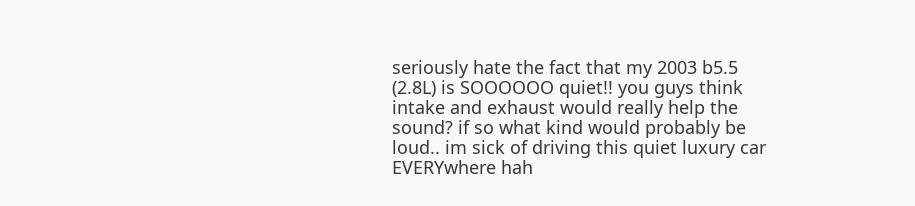seriously hate the fact that my 2003 b5.5 (2.8L) is SOOOOOO quiet!! you guys think intake and exhaust would really help the sound? if so what kind would probably be loud.. im sick of driving this quiet luxury car EVERYwhere hah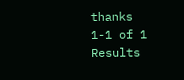thanks
1-1 of 1 Results